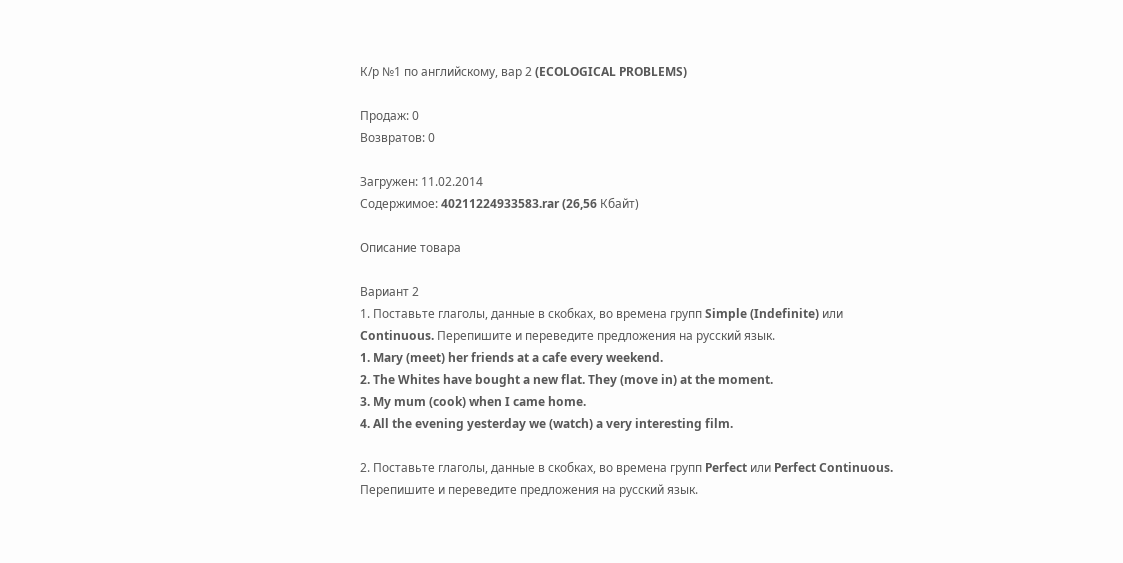К/р №1 по английскому, вар 2 (ECOLOGICAL PROBLEMS)

Продаж: 0
Возвратов: 0

Загружен: 11.02.2014
Содержимое: 40211224933583.rar (26,56 Кбайт)

Описание товара

Вариант 2
1. Поставьте глаголы, данные в скобках, во времена групп Simple (Indefinite) или Continuous. Перепишите и переведите предложения на русский язык.
1. Mary (meet) her friends at a cafe every weekend.
2. The Whites have bought a new flat. They (move in) at the moment.
3. My mum (cook) when I came home.
4. All the evening yesterday we (watch) a very interesting film.

2. Поставьте глаголы, данные в скобках, во времена групп Perfect или Perfect Continuous. Перепишите и переведите предложения на русский язык.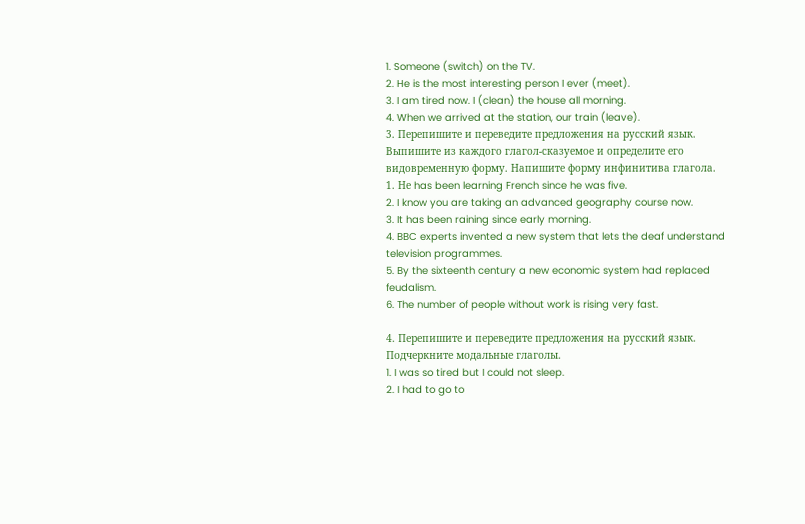1. Someone (switch) on the TV.
2. He is the most interesting person I ever (meet).
3. I am tired now. I (clean) the house all morning.
4. When we arrived at the station, our train (leave).
3. Перепишите и переведите предложения на русский язык. Выпишите из каждого глагол-сказуемое и определите его видовременную форму. Напишите форму инфинитива глагола.
1. Не has been learning French since he was five.
2. I know you are taking an advanced geography course now.
3. It has been raining since early morning.
4. BBC experts invented a new system that lets the deaf understand television programmes.
5. By the sixteenth century a new economic system had replaced feudalism.
6. The number of people without work is rising very fast.

4. Перепишите и переведите предложения на русский язык. Подчеркните модальные глаголы.
1. I was so tired but I could not sleep.
2. I had to go to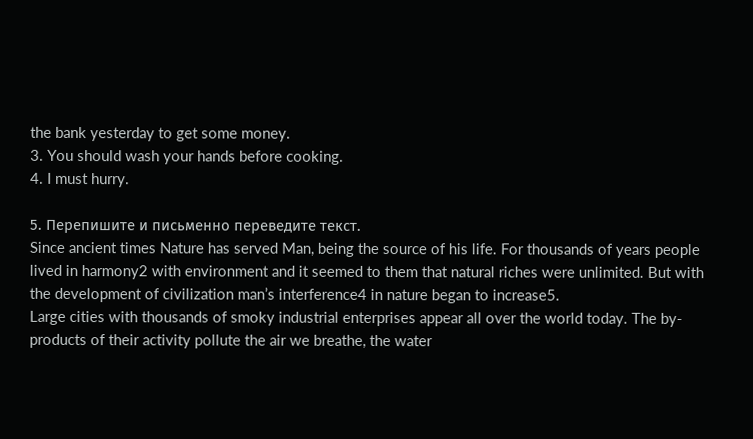the bank yesterday to get some money.
3. You should wash your hands before cooking.
4. I must hurry.

5. Перепишите и письменно переведите текст.
Since ancient times Nature has served Man, being the source of his life. For thousands of years people lived in harmony2 with environment and it seemed to them that natural riches were unlimited. But with the development of civilization man’s interference4 in nature began to increase5.
Large cities with thousands of smoky industrial enterprises appear all over the world today. The by-products of their activity pollute the air we breathe, the water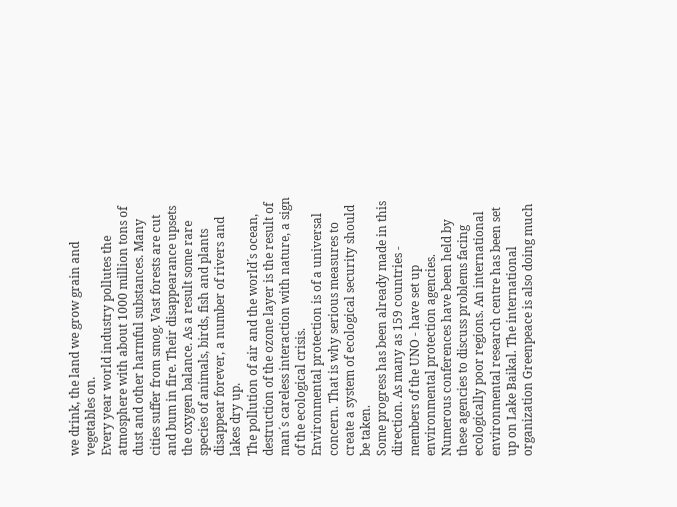we drink, the land we grow grain and vegetables on.
Every year world industry pollutes the atmosphere with about 1000 million tons of dust and other harmful substances. Many cities suffer from smog. Vast forests are cut and bum in fire. Their disappearance upsets the oxygen balance. As a result some rare species of animals, birds, fish and plants disappear forever, a number of rivers and lakes dry up.
The pollution of air and the world´s ocean, destruction of the ozone layer is the result of man´s careless interaction with nature, a sign of the ecological crisis.
Environmental protection is of a universal concern. That is why serious measures to create a system of ecological security should be taken.
Some progress has been already made in this direction. As many as 159 countries - members of the UNO - have set up environmental protection agencies.
Numerous conferences have been held by these agencies to discuss problems facing ecologically poor regions. An international environmental research centre has been set up on Lake Baikal. The international organization Greenpeace is also doing much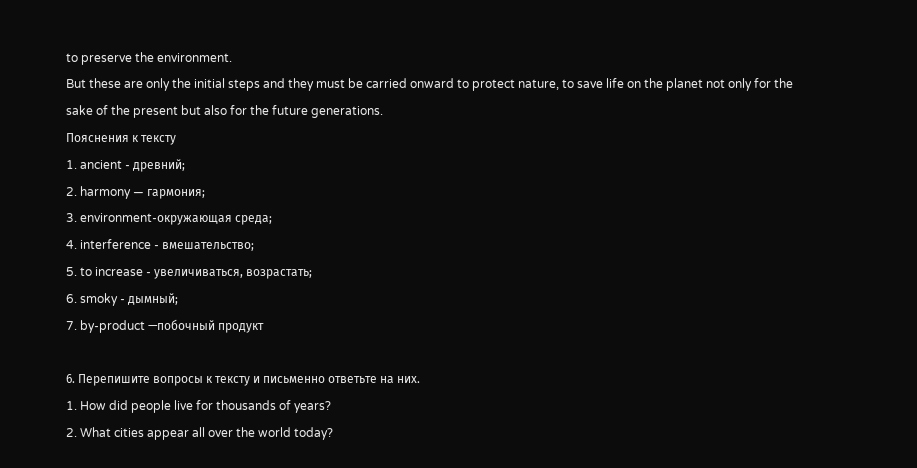to preserve the environment.
But these are only the initial steps and they must be carried onward to protect nature, to save life on the planet not only for the sake of the present but also for the future generations.
Пояснения к тексту
1. ancient - древний;
2. harmony — гармония;
3. environment-окружающая среда;
4. interference - вмешательство;
5. to increase - увеличиваться, возрастать;
6. smoky - дымный;
7. by-product —побочный продукт

6. Перепишите вопросы к тексту и письменно ответьте на них.
1. How did people live for thousands of years?
2. What cities appear all over the world today?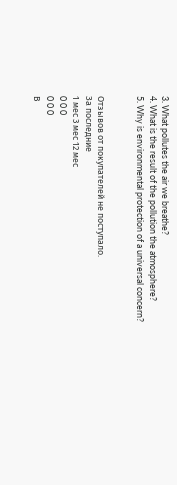3. What pollutes the air we breathe?
4. What is the result of the pollution the atmosphere?
5. Why is environmental protection of a universal concern?


Отзывов от покупателей не поступало.
За последние
1 мес 3 мес 12 мес
0 0 0
0 0 0
В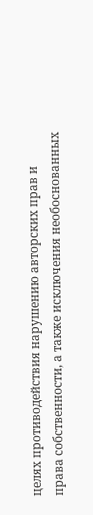целях противодействия нарушению авторских прав и права собственности, а также исключения необоснованных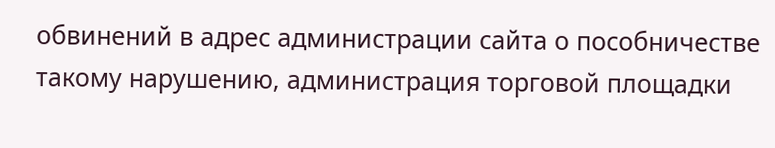обвинений в адрес администрации сайта о пособничестве такому нарушению, администрация торговой площадки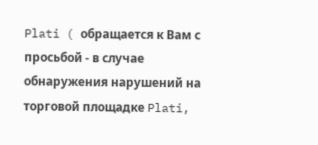Plati ( обращается к Вам с просьбой - в случае обнаружения нарушений на торговой площадке Plati,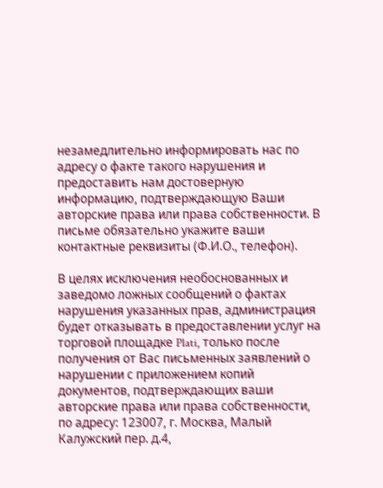незамедлительно информировать нас по адресу о факте такого нарушения и предоставить нам достоверную информацию, подтверждающую Ваши авторские права или права собственности. В письме обязательно укажите ваши контактные реквизиты (Ф.И.О., телефон).

В целях исключения необоснованных и заведомо ложных сообщений о фактах нарушения указанных прав, администрация будет отказывать в предоставлении услуг на торговой площадке Plati, только после получения от Вас письменных заявлений о нарушении с приложением копий документов, подтверждающих ваши авторские права или права собственности, по адресу: 123007, г. Москва, Малый Калужский пер. д.4,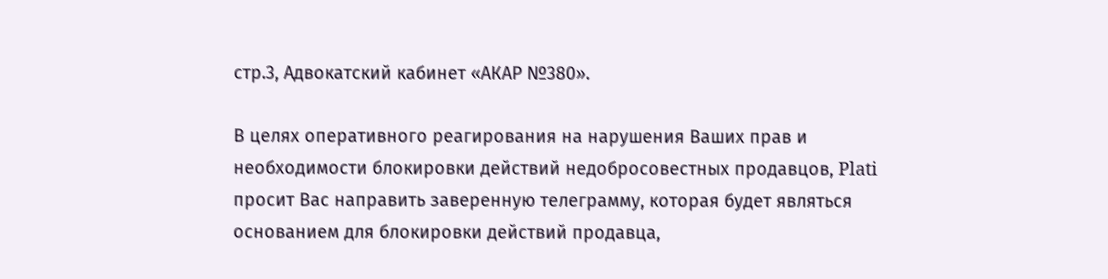стр.3, Адвокатский кабинет «АКАР №380».

В целях оперативного реагирования на нарушения Ваших прав и необходимости блокировки действий недобросовестных продавцов, Plati просит Вас направить заверенную телеграмму, которая будет являться основанием для блокировки действий продавца,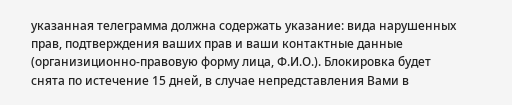указанная телеграмма должна содержать указание: вида нарушенных прав, подтверждения ваших прав и ваши контактные данные (организиционно-правовую форму лица, Ф.И.О.). Блокировка будет снята по истечение 15 дней, в случае непредставления Вами в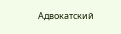Адвокатский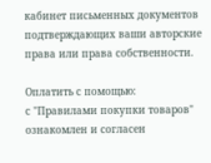кабинет письменных документов подтверждающих ваши авторские права или права собственности.

Оплатить с помощью:
с "Правилами покупки товаров" ознакомлен и согласен